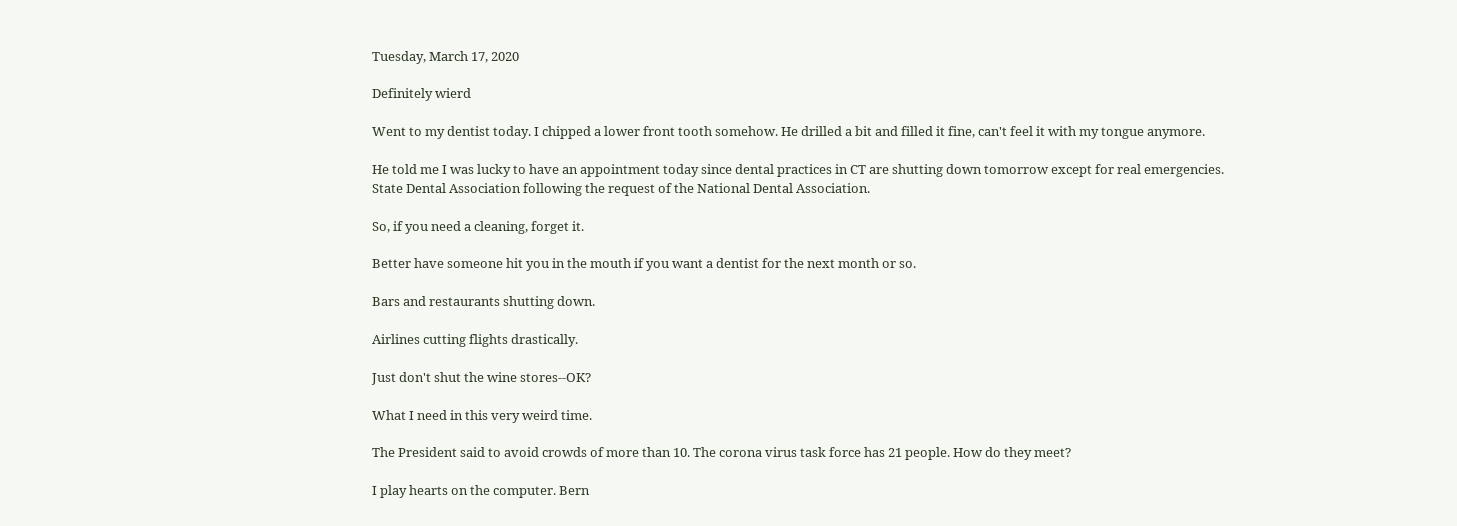Tuesday, March 17, 2020

Definitely wierd

Went to my dentist today. I chipped a lower front tooth somehow. He drilled a bit and filled it fine, can't feel it with my tongue anymore.

He told me I was lucky to have an appointment today since dental practices in CT are shutting down tomorrow except for real emergencies. State Dental Association following the request of the National Dental Association.

So, if you need a cleaning, forget it.

Better have someone hit you in the mouth if you want a dentist for the next month or so.

Bars and restaurants shutting down.

Airlines cutting flights drastically.

Just don't shut the wine stores--OK?

What I need in this very weird time.

The President said to avoid crowds of more than 10. The corona virus task force has 21 people. How do they meet?

I play hearts on the computer. Bern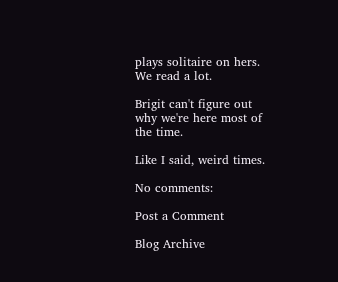plays solitaire on hers. We read a lot.

Brigit can't figure out why we're here most of the time.

Like I said, weird times.

No comments:

Post a Comment

Blog Archive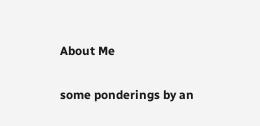About Me

some ponderings by an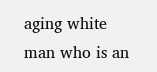aging white man who is an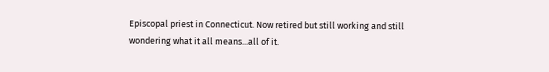Episcopal priest in Connecticut. Now retired but still working and still wondering what it all means...all of it.